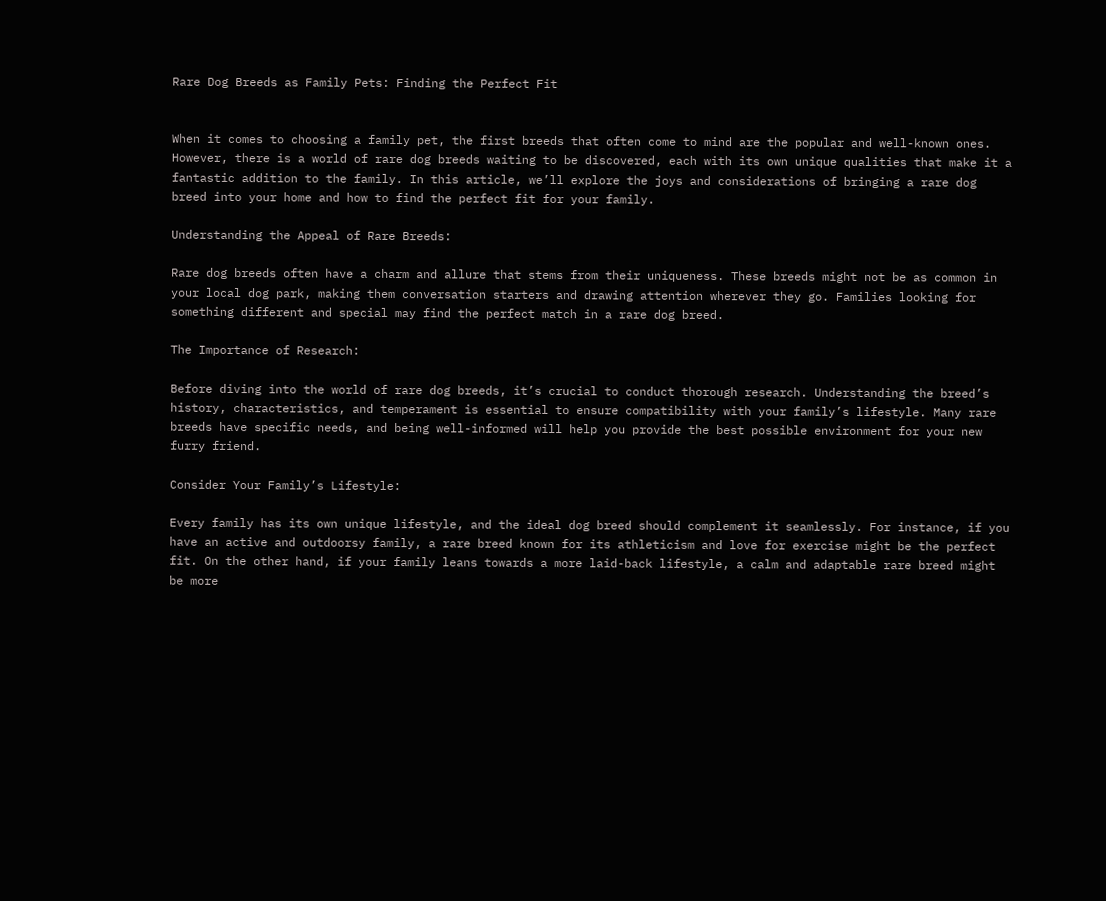Rare Dog Breeds as Family Pets: Finding the Perfect Fit


When it comes to choosing a family pet, the first breeds that often come to mind are the popular and well-known ones. However, there is a world of rare dog breeds waiting to be discovered, each with its own unique qualities that make it a fantastic addition to the family. In this article, we’ll explore the joys and considerations of bringing a rare dog breed into your home and how to find the perfect fit for your family.

Understanding the Appeal of Rare Breeds:

Rare dog breeds often have a charm and allure that stems from their uniqueness. These breeds might not be as common in your local dog park, making them conversation starters and drawing attention wherever they go. Families looking for something different and special may find the perfect match in a rare dog breed.

The Importance of Research:

Before diving into the world of rare dog breeds, it’s crucial to conduct thorough research. Understanding the breed’s history, characteristics, and temperament is essential to ensure compatibility with your family’s lifestyle. Many rare breeds have specific needs, and being well-informed will help you provide the best possible environment for your new furry friend.

Consider Your Family’s Lifestyle:

Every family has its own unique lifestyle, and the ideal dog breed should complement it seamlessly. For instance, if you have an active and outdoorsy family, a rare breed known for its athleticism and love for exercise might be the perfect fit. On the other hand, if your family leans towards a more laid-back lifestyle, a calm and adaptable rare breed might be more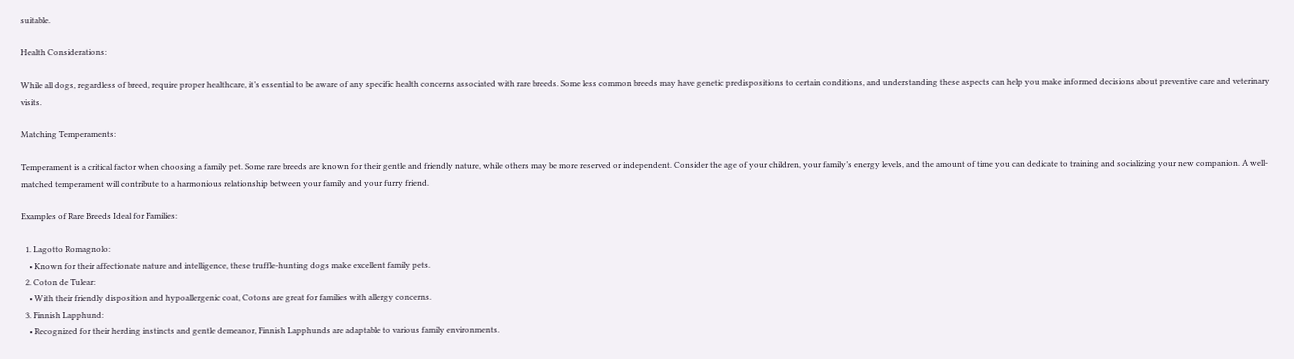suitable.

Health Considerations:

While all dogs, regardless of breed, require proper healthcare, it’s essential to be aware of any specific health concerns associated with rare breeds. Some less common breeds may have genetic predispositions to certain conditions, and understanding these aspects can help you make informed decisions about preventive care and veterinary visits.

Matching Temperaments:

Temperament is a critical factor when choosing a family pet. Some rare breeds are known for their gentle and friendly nature, while others may be more reserved or independent. Consider the age of your children, your family’s energy levels, and the amount of time you can dedicate to training and socializing your new companion. A well-matched temperament will contribute to a harmonious relationship between your family and your furry friend.

Examples of Rare Breeds Ideal for Families:

  1. Lagotto Romagnolo:
    • Known for their affectionate nature and intelligence, these truffle-hunting dogs make excellent family pets.
  2. Coton de Tulear:
    • With their friendly disposition and hypoallergenic coat, Cotons are great for families with allergy concerns.
  3. Finnish Lapphund:
    • Recognized for their herding instincts and gentle demeanor, Finnish Lapphunds are adaptable to various family environments.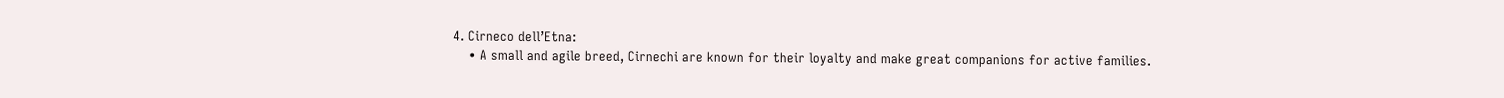4. Cirneco dell’Etna:
    • A small and agile breed, Cirnechi are known for their loyalty and make great companions for active families.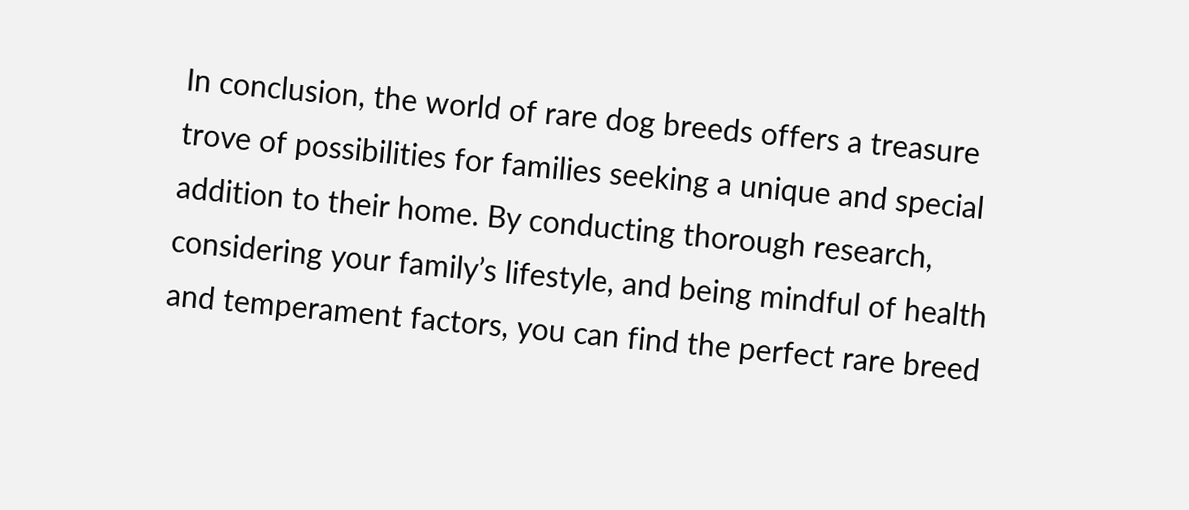In conclusion, the world of rare dog breeds offers a treasure trove of possibilities for families seeking a unique and special addition to their home. By conducting thorough research, considering your family’s lifestyle, and being mindful of health and temperament factors, you can find the perfect rare breed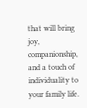that will bring joy, companionship, and a touch of individuality to your family life.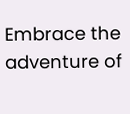Embrace the adventure of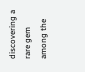discovering a rare gem among the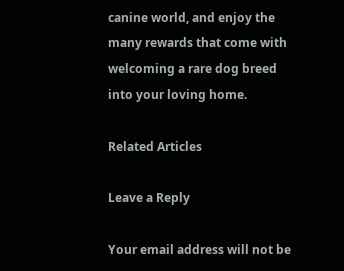canine world, and enjoy the many rewards that come with welcoming a rare dog breed into your loving home.

Related Articles

Leave a Reply

Your email address will not be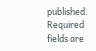published. Required fields are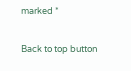marked *

Back to top button